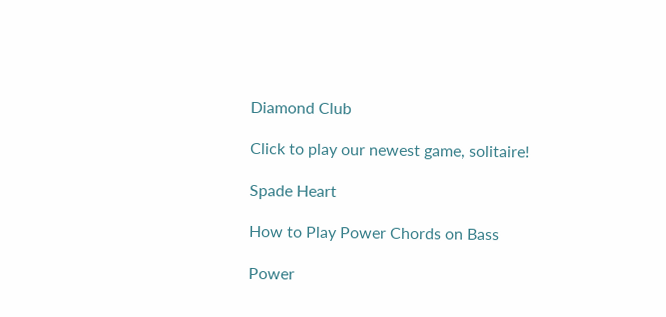Diamond Club

Click to play our newest game, solitaire!

Spade Heart

How to Play Power Chords on Bass

Power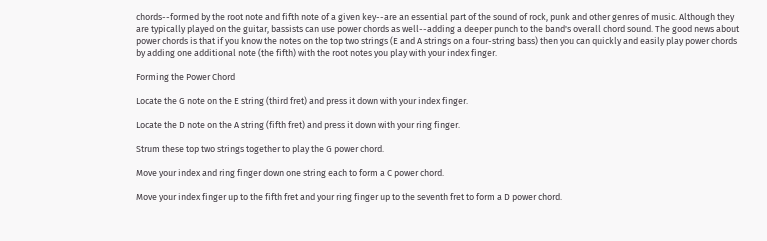chords--formed by the root note and fifth note of a given key--are an essential part of the sound of rock, punk and other genres of music. Although they are typically played on the guitar, bassists can use power chords as well--adding a deeper punch to the band's overall chord sound. The good news about power chords is that if you know the notes on the top two strings (E and A strings on a four-string bass) then you can quickly and easily play power chords by adding one additional note (the fifth) with the root notes you play with your index finger.

Forming the Power Chord

Locate the G note on the E string (third fret) and press it down with your index finger.

Locate the D note on the A string (fifth fret) and press it down with your ring finger.

Strum these top two strings together to play the G power chord.

Move your index and ring finger down one string each to form a C power chord.

Move your index finger up to the fifth fret and your ring finger up to the seventh fret to form a D power chord.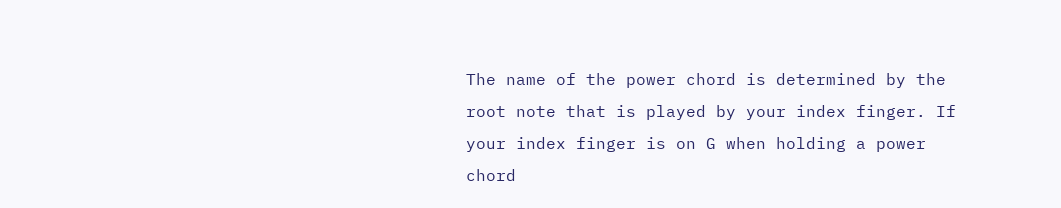The name of the power chord is determined by the root note that is played by your index finger. If your index finger is on G when holding a power chord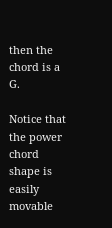then the chord is a G.

Notice that the power chord shape is easily movable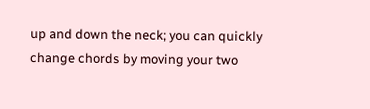up and down the neck; you can quickly change chords by moving your two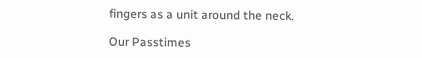fingers as a unit around the neck.

Our Passtimes